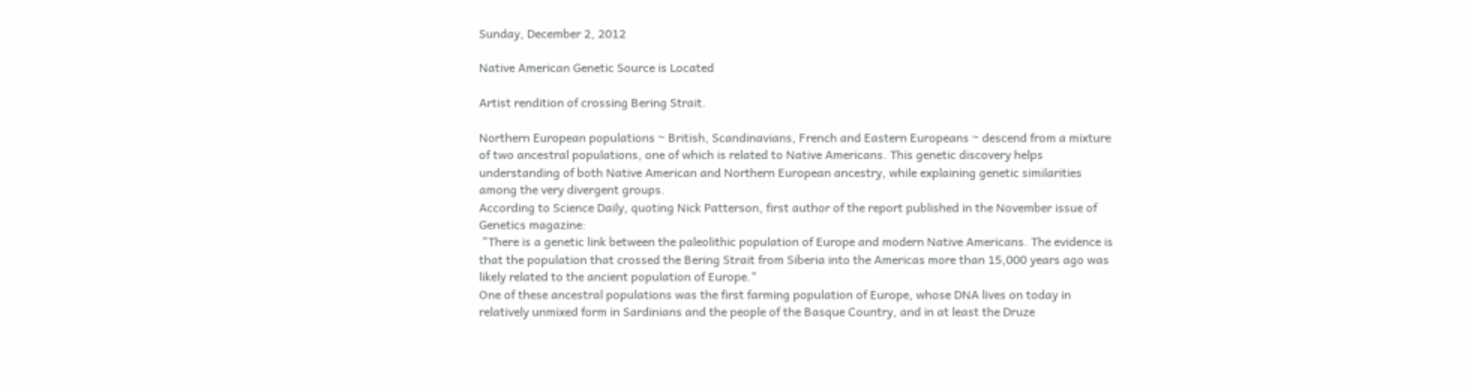Sunday, December 2, 2012

Native American Genetic Source is Located

Artist rendition of crossing Bering Strait.

Northern European populations ~ British, Scandinavians, French and Eastern Europeans ~ descend from a mixture of two ancestral populations, one of which is related to Native Americans. This genetic discovery helps understanding of both Native American and Northern European ancestry, while explaining genetic similarities among the very divergent groups.
According to Science Daily, quoting Nick Patterson, first author of the report published in the November issue of Genetics magazine:
 "There is a genetic link between the paleolithic population of Europe and modern Native Americans. The evidence is that the population that crossed the Bering Strait from Siberia into the Americas more than 15,000 years ago was likely related to the ancient population of Europe."
One of these ancestral populations was the first farming population of Europe, whose DNA lives on today in relatively unmixed form in Sardinians and the people of the Basque Country, and in at least the Druze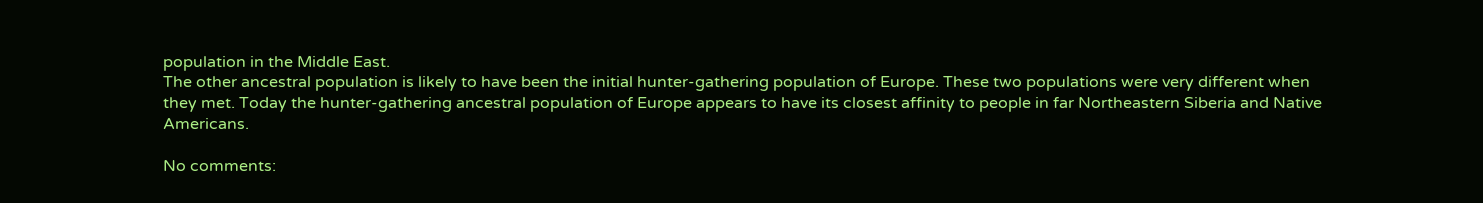population in the Middle East.
The other ancestral population is likely to have been the initial hunter-gathering population of Europe. These two populations were very different when they met. Today the hunter-gathering ancestral population of Europe appears to have its closest affinity to people in far Northeastern Siberia and Native Americans.

No comments: